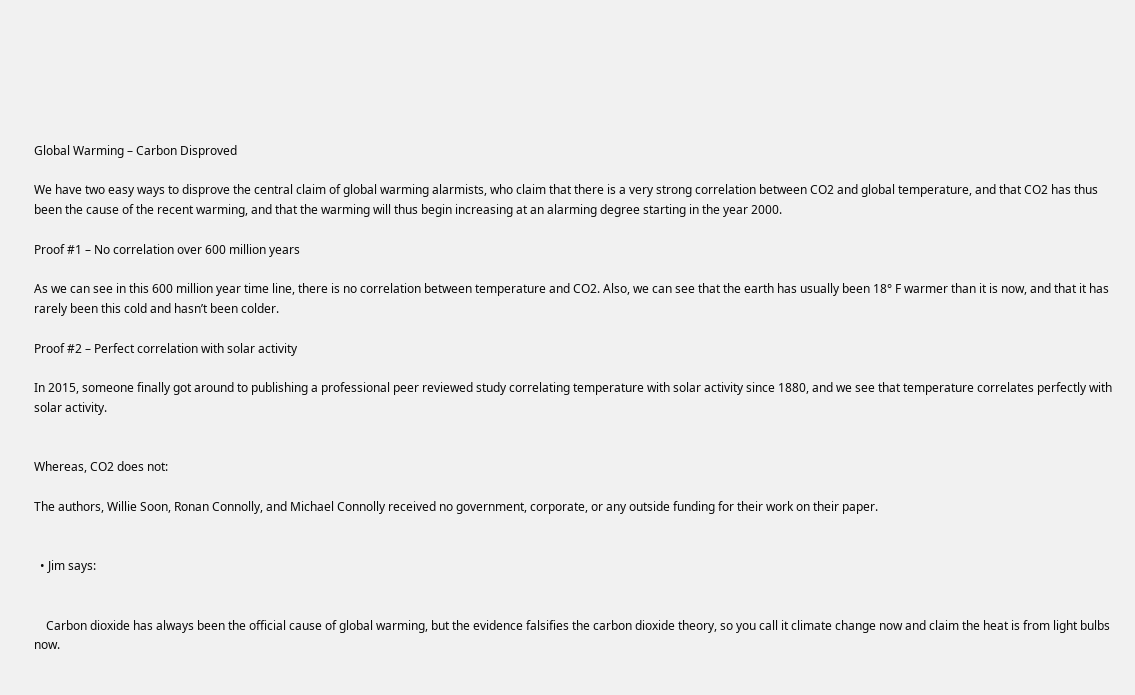Global Warming – Carbon Disproved

We have two easy ways to disprove the central claim of global warming alarmists, who claim that there is a very strong correlation between CO2 and global temperature, and that CO2 has thus been the cause of the recent warming, and that the warming will thus begin increasing at an alarming degree starting in the year 2000.

Proof #1 – No correlation over 600 million years

As we can see in this 600 million year time line, there is no correlation between temperature and CO2. Also, we can see that the earth has usually been 18° F warmer than it is now, and that it has rarely been this cold and hasn’t been colder.

Proof #2 – Perfect correlation with solar activity

In 2015, someone finally got around to publishing a professional peer reviewed study correlating temperature with solar activity since 1880, and we see that temperature correlates perfectly with solar activity.


Whereas, CO2 does not:

The authors, Willie Soon, Ronan Connolly, and Michael Connolly received no government, corporate, or any outside funding for their work on their paper.


  • Jim says:


    Carbon dioxide has always been the official cause of global warming, but the evidence falsifies the carbon dioxide theory, so you call it climate change now and claim the heat is from light bulbs now.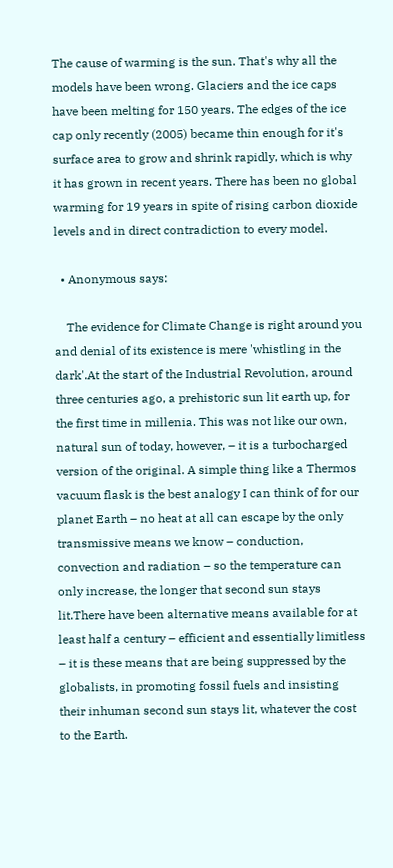The cause of warming is the sun. That's why all the models have been wrong. Glaciers and the ice caps have been melting for 150 years. The edges of the ice cap only recently (2005) became thin enough for it's surface area to grow and shrink rapidly, which is why it has grown in recent years. There has been no global warming for 19 years in spite of rising carbon dioxide levels and in direct contradiction to every model.

  • Anonymous says:

    The evidence for Climate Change is right around you and denial of its existence is mere 'whistling in the dark'.At the start of the Industrial Revolution, around three centuries ago, a prehistoric sun lit earth up, for the first time in millenia. This was not like our own, natural sun of today, however, – it is a turbocharged version of the original. A simple thing like a Thermos vacuum flask is the best analogy I can think of for our planet Earth – no heat at all can escape by the only transmissive means we know – conduction, convection and radiation – so the temperature can only increase, the longer that second sun stays lit.There have been alternative means available for at least half a century – efficient and essentially limitless – it is these means that are being suppressed by the globalists, in promoting fossil fuels and insisting their inhuman second sun stays lit, whatever the cost to the Earth.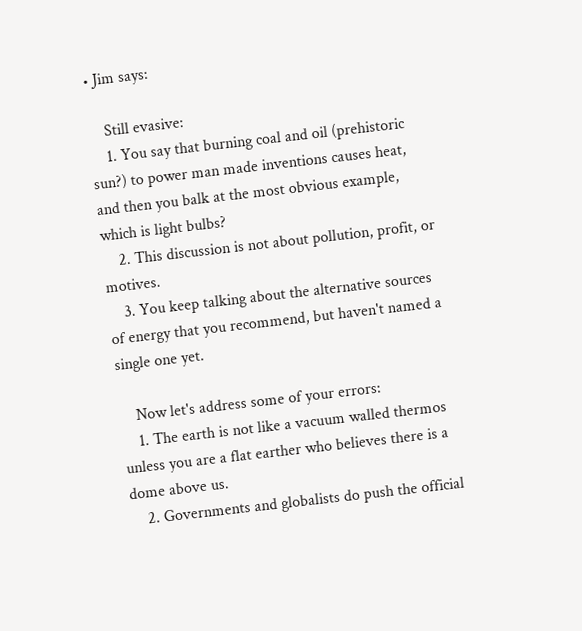• Jim says:

    Still evasive:
    1. You say that burning coal and oil (prehistoric sun?) to power man made inventions causes heat, and then you balk at the most obvious example, which is light bulbs?
    2. This discussion is not about pollution, profit, or motives.
    3. You keep talking about the alternative sources of energy that you recommend, but haven't named a single one yet.

    Now let's address some of your errors:
    1. The earth is not like a vacuum walled thermos unless you are a flat earther who believes there is a dome above us.
    2. Governments and globalists do push the official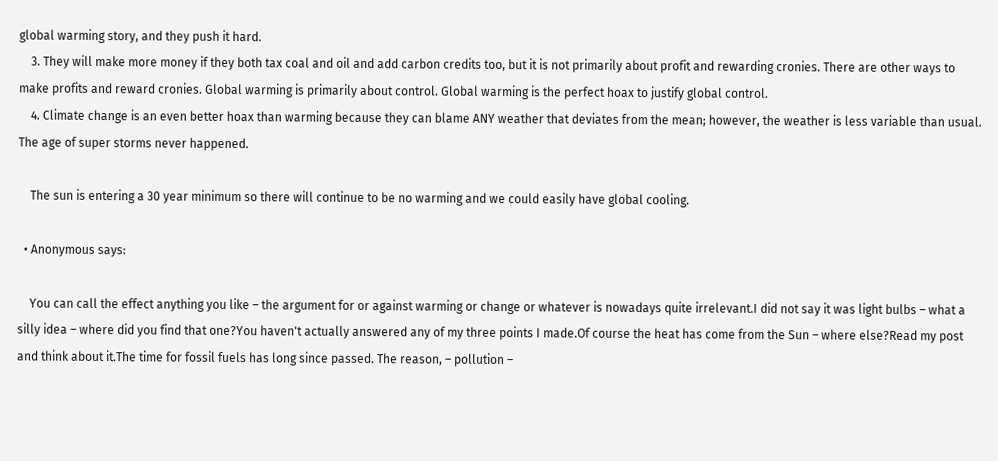global warming story, and they push it hard.
    3. They will make more money if they both tax coal and oil and add carbon credits too, but it is not primarily about profit and rewarding cronies. There are other ways to make profits and reward cronies. Global warming is primarily about control. Global warming is the perfect hoax to justify global control.
    4. Climate change is an even better hoax than warming because they can blame ANY weather that deviates from the mean; however, the weather is less variable than usual. The age of super storms never happened.

    The sun is entering a 30 year minimum so there will continue to be no warming and we could easily have global cooling.

  • Anonymous says:

    You can call the effect anything you like – the argument for or against warming or change or whatever is nowadays quite irrelevant.I did not say it was light bulbs – what a silly idea – where did you find that one?You haven't actually answered any of my three points I made.Of course the heat has come from the Sun – where else?Read my post and think about it.The time for fossil fuels has long since passed. The reason, – pollution –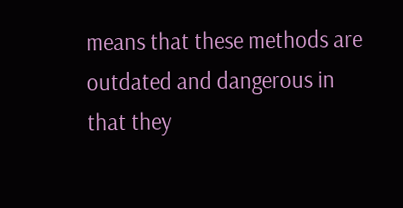means that these methods are outdated and dangerous in that they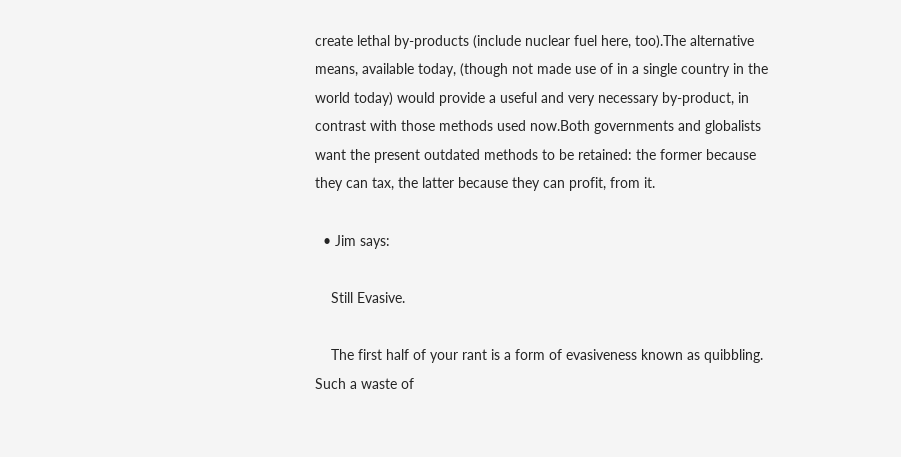create lethal by-products (include nuclear fuel here, too).The alternative means, available today, (though not made use of in a single country in the world today) would provide a useful and very necessary by-product, in contrast with those methods used now.Both governments and globalists want the present outdated methods to be retained: the former because they can tax, the latter because they can profit, from it.

  • Jim says:

    Still Evasive.

    The first half of your rant is a form of evasiveness known as quibbling. Such a waste of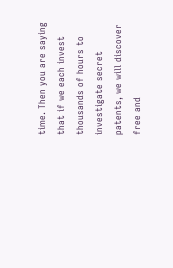time. Then you are saying that if we each invest thousands of hours to investigate secret patents, we will discover free and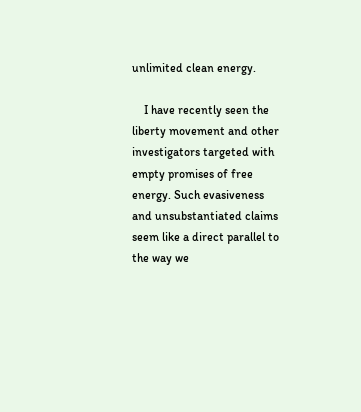unlimited clean energy.

    I have recently seen the liberty movement and other investigators targeted with empty promises of free energy. Such evasiveness and unsubstantiated claims seem like a direct parallel to the way we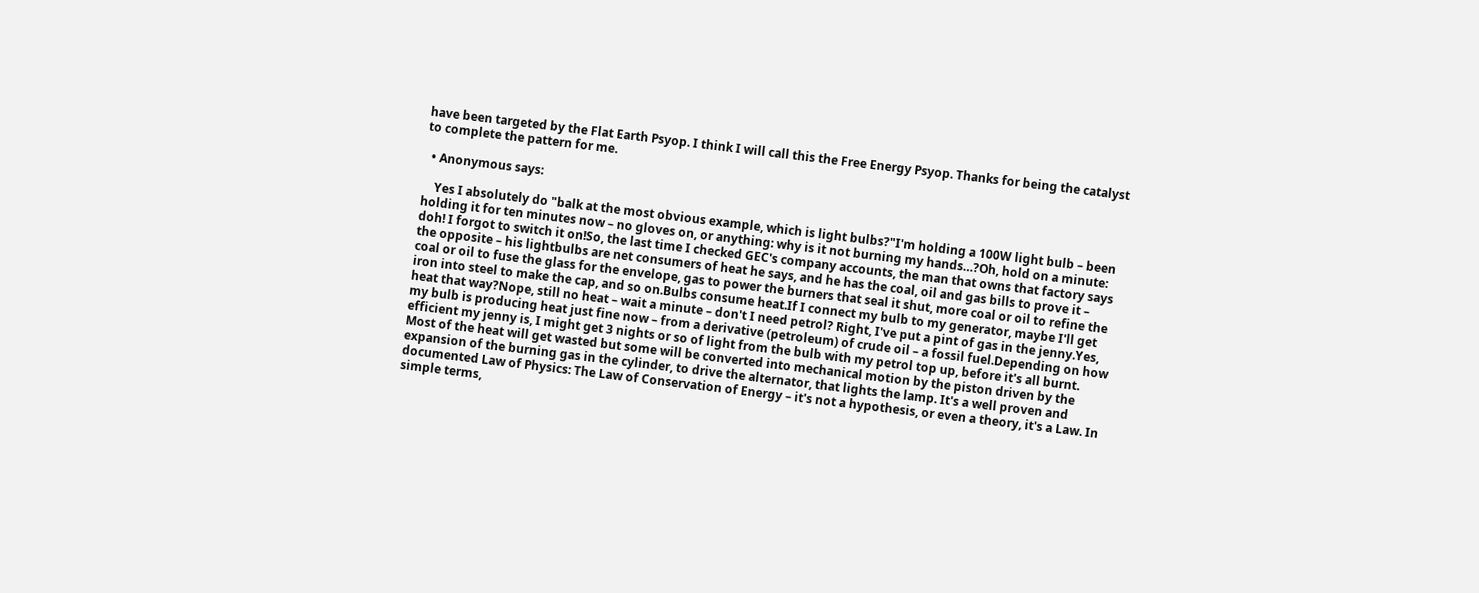have been targeted by the Flat Earth Psyop. I think I will call this the Free Energy Psyop. Thanks for being the catalyst to complete the pattern for me.

  • Anonymous says:

    Yes I absolutely do "balk at the most obvious example, which is light bulbs?"I'm holding a 100W light bulb – been holding it for ten minutes now – no gloves on, or anything: why is it not burning my hands…?Oh, hold on a minute: doh! I forgot to switch it on!So, the last time I checked GEC's company accounts, the man that owns that factory says the opposite – his lightbulbs are net consumers of heat he says, and he has the coal, oil and gas bills to prove it – coal or oil to fuse the glass for the envelope, gas to power the burners that seal it shut, more coal or oil to refine the iron into steel to make the cap, and so on.Bulbs consume heat.If I connect my bulb to my generator, maybe I'll get heat that way?Nope, still no heat – wait a minute – don't I need petrol? Right, I've put a pint of gas in the jenny.Yes, my bulb is producing heat just fine now – from a derivative (petroleum) of crude oil – a fossil fuel.Depending on how efficient my jenny is, I might get 3 nights or so of light from the bulb with my petrol top up, before it's all burnt. Most of the heat will get wasted but some will be converted into mechanical motion by the piston driven by the expansion of the burning gas in the cylinder, to drive the alternator, that lights the lamp. It's a well proven and documented Law of Physics: The Law of Conservation of Energy – it's not a hypothesis, or even a theory, it's a Law. In simple terms,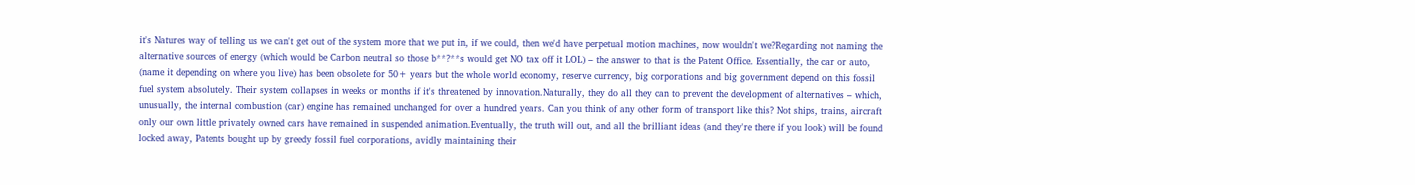it's Natures way of telling us we can't get out of the system more that we put in, if we could, then we'd have perpetual motion machines, now wouldn't we?Regarding not naming the alternative sources of energy (which would be Carbon neutral so those b**?**s would get NO tax off it LOL) – the answer to that is the Patent Office. Essentially, the car or auto, (name it depending on where you live) has been obsolete for 50+ years but the whole world economy, reserve currency, big corporations and big government depend on this fossil fuel system absolutely. Their system collapses in weeks or months if it's threatened by innovation.Naturally, they do all they can to prevent the development of alternatives – which, unusually, the internal combustion (car) engine has remained unchanged for over a hundred years. Can you think of any other form of transport like this? Not ships, trains, aircraft only our own little privately owned cars have remained in suspended animation.Eventually, the truth will out, and all the brilliant ideas (and they're there if you look) will be found locked away, Patents bought up by greedy fossil fuel corporations, avidly maintaining their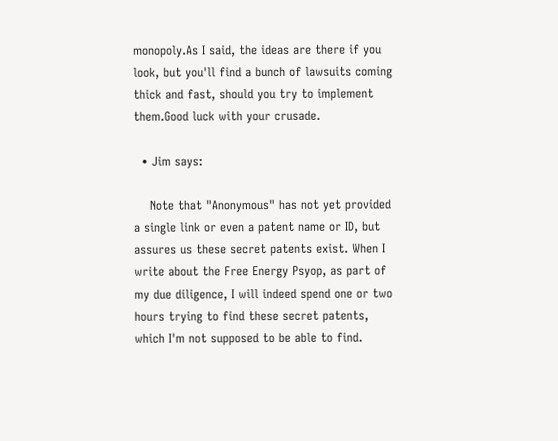monopoly.As I said, the ideas are there if you look, but you'll find a bunch of lawsuits coming thick and fast, should you try to implement them.Good luck with your crusade.

  • Jim says:

    Note that "Anonymous" has not yet provided a single link or even a patent name or ID, but assures us these secret patents exist. When I write about the Free Energy Psyop, as part of my due diligence, I will indeed spend one or two hours trying to find these secret patents, which I'm not supposed to be able to find.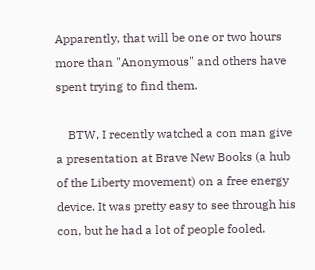Apparently, that will be one or two hours more than "Anonymous" and others have spent trying to find them.

    BTW, I recently watched a con man give a presentation at Brave New Books (a hub of the Liberty movement) on a free energy device. It was pretty easy to see through his con, but he had a lot of people fooled.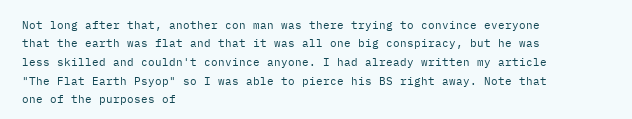Not long after that, another con man was there trying to convince everyone that the earth was flat and that it was all one big conspiracy, but he was less skilled and couldn't convince anyone. I had already written my article "The Flat Earth Psyop" so I was able to pierce his BS right away. Note that one of the purposes of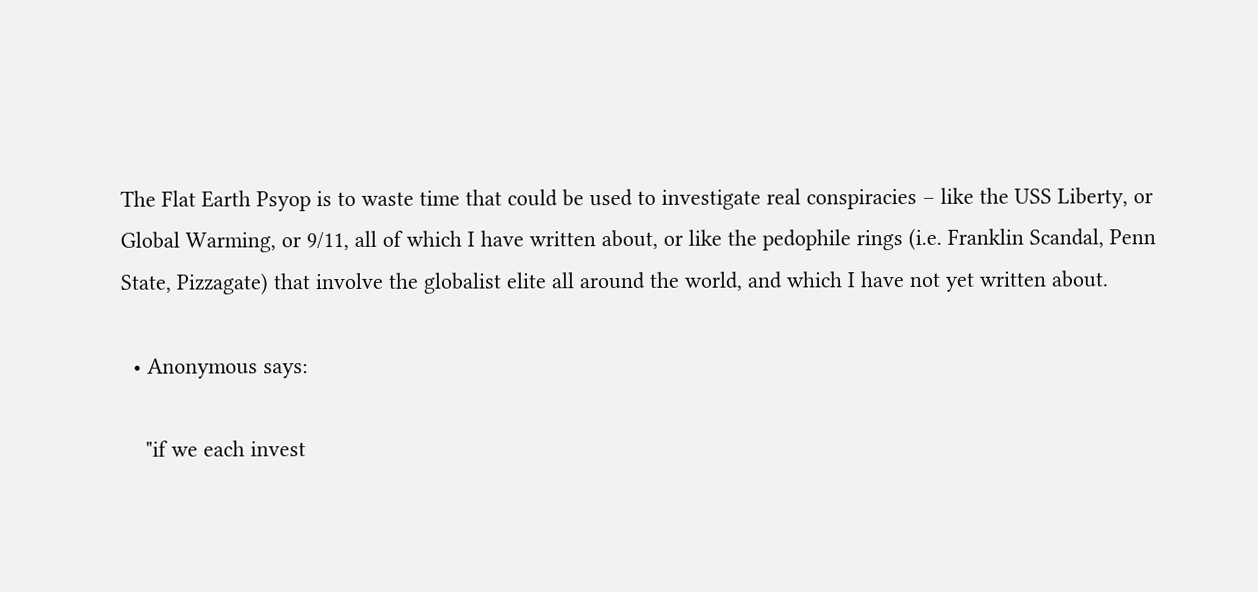The Flat Earth Psyop is to waste time that could be used to investigate real conspiracies – like the USS Liberty, or Global Warming, or 9/11, all of which I have written about, or like the pedophile rings (i.e. Franklin Scandal, Penn State, Pizzagate) that involve the globalist elite all around the world, and which I have not yet written about.

  • Anonymous says:

    "if we each invest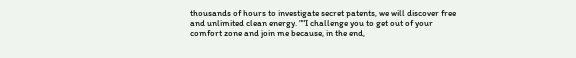thousands of hours to investigate secret patents, we will discover free and unlimited clean energy. ""I challenge you to get out of your comfort zone and join me because, in the end,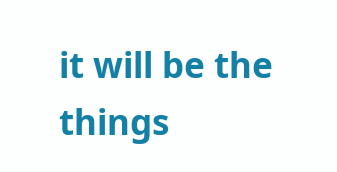it will be the things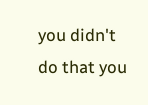you didn't do that you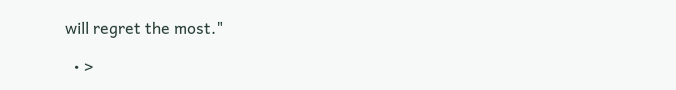will regret the most."

  • >